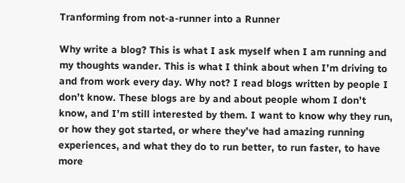Tranforming from not-a-runner into a Runner

Why write a blog? This is what I ask myself when I am running and my thoughts wander. This is what I think about when I’m driving to and from work every day. Why not? I read blogs written by people I don’t know. These blogs are by and about people whom I don’t know, and I’m still interested by them. I want to know why they run, or how they got started, or where they’ve had amazing running experiences, and what they do to run better, to run faster, to have more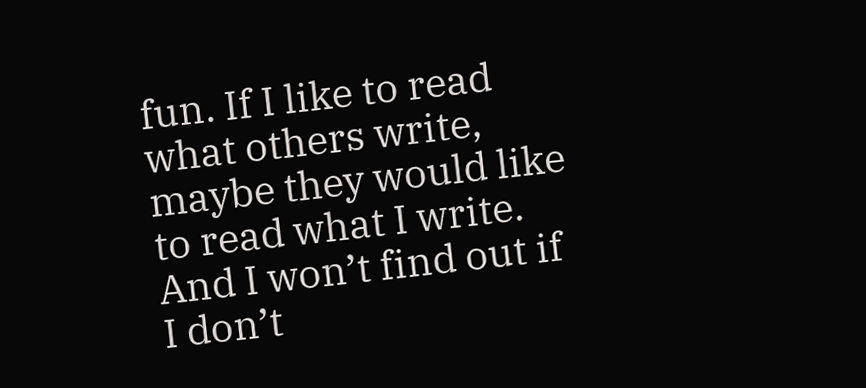fun. If I like to read what others write, maybe they would like to read what I write. And I won’t find out if I don’t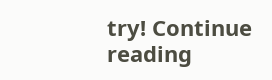try! Continue reading